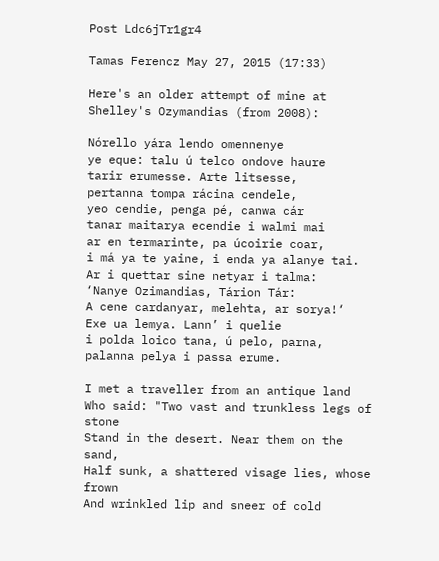Post Ldc6jTr1gr4

Tamas Ferencz May 27, 2015 (17:33)

Here's an older attempt of mine at Shelley's Ozymandias (from 2008):

Nórello yára lendo omennenye
ye eque: talu ú telco ondove haure
tarir erumesse. Arte litsesse,
pertanna tompa rácina cendele,
yeo cendie, penga pé, canwa cár
tanar maitarya ecendie i walmi mai
ar en termarinte, pa úcoirie coar,
i má ya te yaine, i enda ya alanye tai.
Ar i quettar sine netyar i talma:
‘Nanye Ozimandias, Tárion Tár:
A cene cardanyar, melehta, ar sorya!‘
Exe ua lemya. Lann’ i quelie
i polda loico tana, ú pelo, parna,
palanna pelya i passa erume.

I met a traveller from an antique land
Who said: "Two vast and trunkless legs of stone
Stand in the desert. Near them on the sand,
Half sunk, a shattered visage lies, whose frown
And wrinkled lip and sneer of cold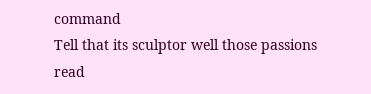command
Tell that its sculptor well those passions read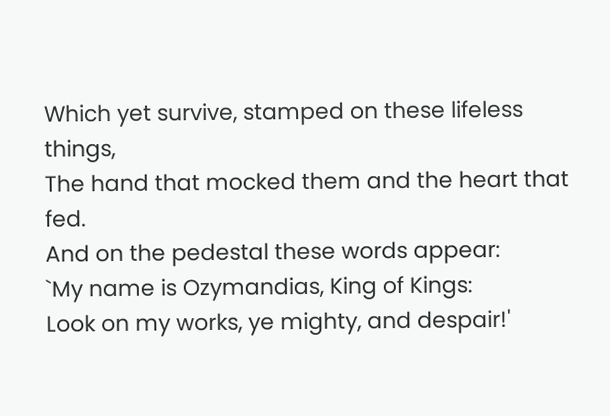Which yet survive, stamped on these lifeless things,
The hand that mocked them and the heart that fed.
And on the pedestal these words appear:
`My name is Ozymandias, King of Kings:
Look on my works, ye mighty, and despair!'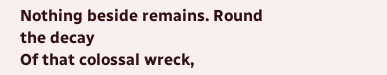Nothing beside remains. Round the decay
Of that colossal wreck,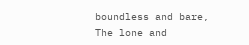boundless and bare,
The lone and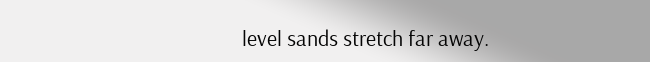level sands stretch far away.